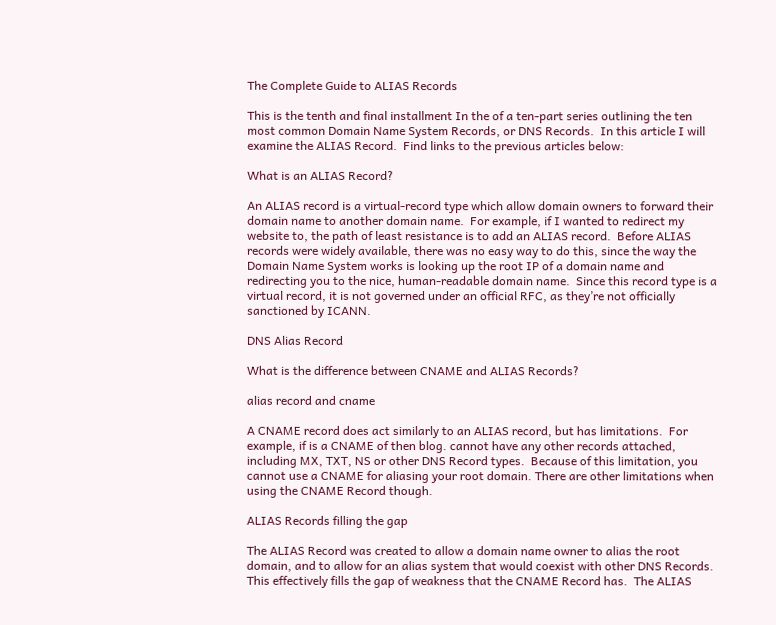The Complete Guide to ALIAS Records

This is the tenth and final installment In the of a ten-part series outlining the ten most common Domain Name System Records, or DNS Records.  In this article I will examine the ALIAS Record.  Find links to the previous articles below:

What is an ALIAS Record?

An ALIAS record is a virtual-record type which allow domain owners to forward their domain name to another domain name.  For example, if I wanted to redirect my website to, the path of least resistance is to add an ALIAS record.  Before ALIAS records were widely available, there was no easy way to do this, since the way the Domain Name System works is looking up the root IP of a domain name and redirecting you to the nice, human-readable domain name.  Since this record type is a virtual record, it is not governed under an official RFC, as they’re not officially sanctioned by ICANN.

DNS Alias Record

What is the difference between CNAME and ALIAS Records?

alias record and cname

A CNAME record does act similarly to an ALIAS record, but has limitations.  For example, if is a CNAME of then blog. cannot have any other records attached, including MX, TXT, NS or other DNS Record types.  Because of this limitation, you cannot use a CNAME for aliasing your root domain. There are other limitations when using the CNAME Record though.

ALIAS Records filling the gap

The ALIAS Record was created to allow a domain name owner to alias the root domain, and to allow for an alias system that would coexist with other DNS Records.  This effectively fills the gap of weakness that the CNAME Record has.  The ALIAS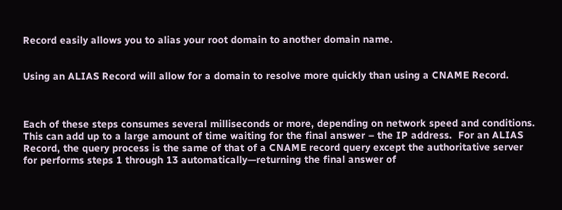Record easily allows you to alias your root domain to another domain name.


Using an ALIAS Record will allow for a domain to resolve more quickly than using a CNAME Record.



Each of these steps consumes several milliseconds or more, depending on network speed and conditions. This can add up to a large amount of time waiting for the final answer – the IP address.  For an ALIAS Record, the query process is the same of that of a CNAME record query except the authoritative server for performs steps 1 through 13 automatically—returning the final answer of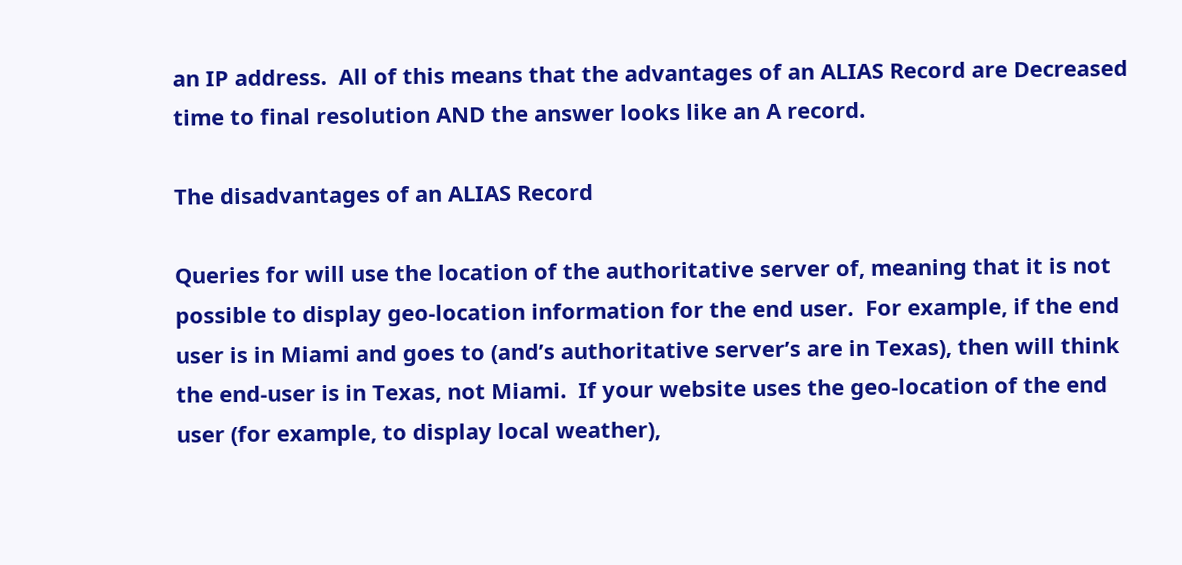an IP address.  All of this means that the advantages of an ALIAS Record are Decreased time to final resolution AND the answer looks like an A record.

The disadvantages of an ALIAS Record

Queries for will use the location of the authoritative server of, meaning that it is not possible to display geo-location information for the end user.  For example, if the end user is in Miami and goes to (and’s authoritative server’s are in Texas), then will think the end-user is in Texas, not Miami.  If your website uses the geo-location of the end user (for example, to display local weather),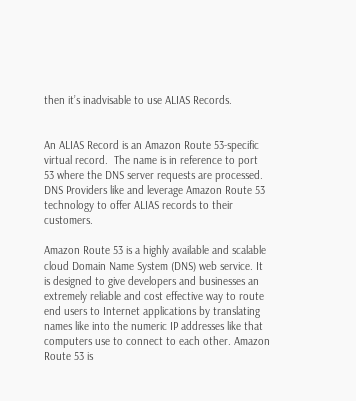then it’s inadvisable to use ALIAS Records.


An ALIAS Record is an Amazon Route 53-specific virtual record.  The name is in reference to port 53 where the DNS server requests are processed.  DNS Providers like and leverage Amazon Route 53 technology to offer ALIAS records to their customers.

Amazon Route 53 is a highly available and scalable cloud Domain Name System (DNS) web service. It is designed to give developers and businesses an extremely reliable and cost effective way to route end users to Internet applications by translating names like into the numeric IP addresses like that computers use to connect to each other. Amazon Route 53 is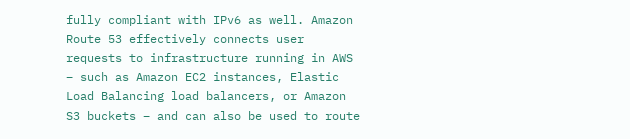fully compliant with IPv6 as well. Amazon Route 53 effectively connects user requests to infrastructure running in AWS – such as Amazon EC2 instances, Elastic Load Balancing load balancers, or Amazon S3 buckets – and can also be used to route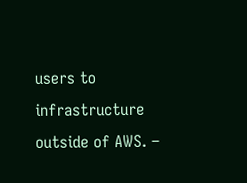users to infrastructure outside of AWS. –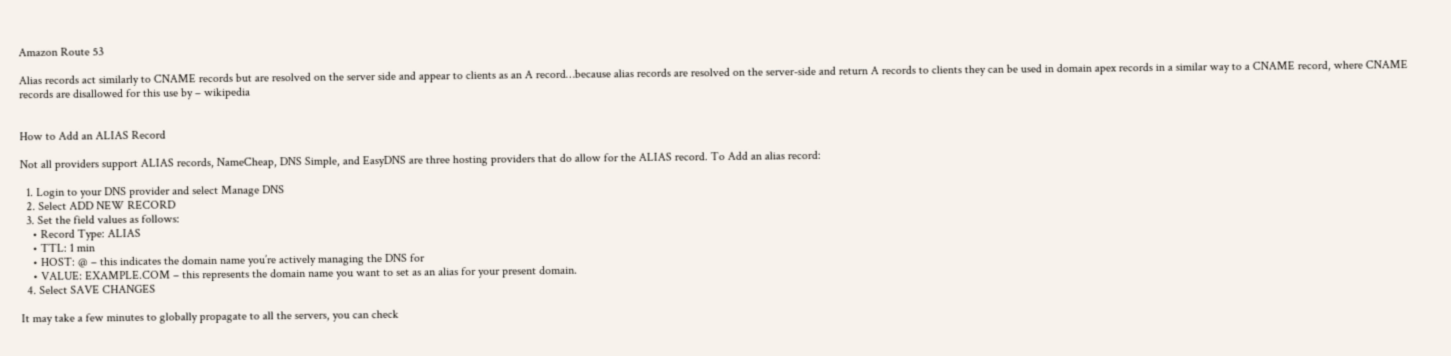Amazon Route 53

Alias records act similarly to CNAME records but are resolved on the server side and appear to clients as an A record…because alias records are resolved on the server-side and return A records to clients they can be used in domain apex records in a similar way to a CNAME record, where CNAME records are disallowed for this use by – wikipedia


How to Add an ALIAS Record

Not all providers support ALIAS records, NameCheap, DNS Simple, and EasyDNS are three hosting providers that do allow for the ALIAS record. To Add an alias record:

  1. Login to your DNS provider and select Manage DNS
  2. Select ADD NEW RECORD
  3. Set the field values as follows:
    • Record Type: ALIAS
    • TTL: 1 min
    • HOST: @ – this indicates the domain name you’re actively managing the DNS for
    • VALUE: EXAMPLE.COM – this represents the domain name you want to set as an alias for your present domain.
  4. Select SAVE CHANGES

It may take a few minutes to globally propagate to all the servers, you can check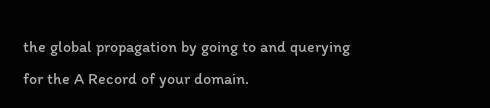the global propagation by going to and querying for the A Record of your domain.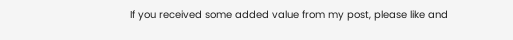If you received some added value from my post, please like and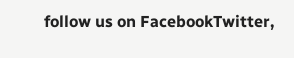follow us on FacebookTwitter,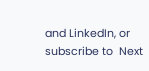and LinkedIn, or subscribe to  Next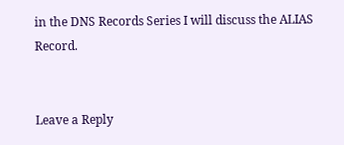in the DNS Records Series I will discuss the ALIAS Record.


Leave a Reply